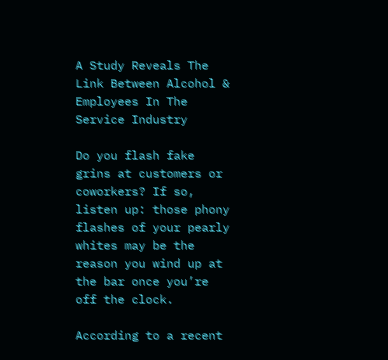A Study Reveals The Link Between Alcohol & Employees In The Service Industry

Do you flash fake grins at customers or coworkers? If so, listen up: those phony flashes of your pearly whites may be the reason you wind up at the bar once you’re off the clock.

According to a recent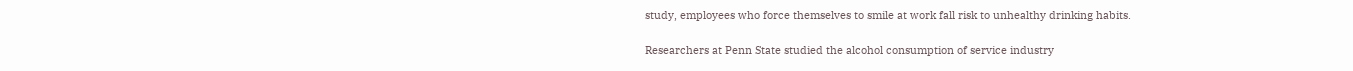study, employees who force themselves to smile at work fall risk to unhealthy drinking habits.

Researchers at Penn State studied the alcohol consumption of service industry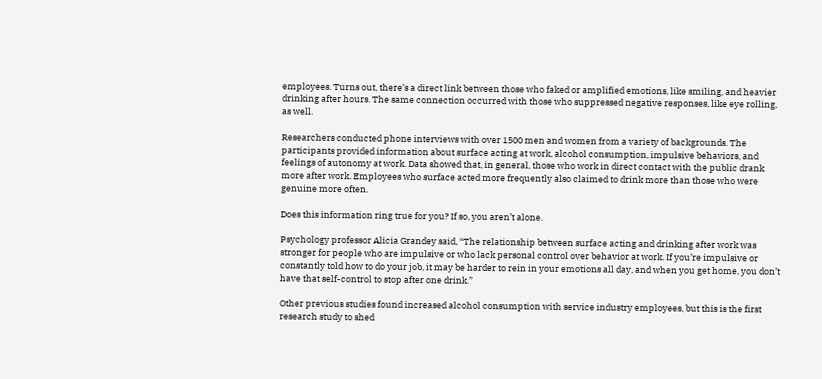employees. Turns out, there’s a direct link between those who faked or amplified emotions, like smiling, and heavier drinking after hours. The same connection occurred with those who suppressed negative responses, like eye rolling, as well.

Researchers conducted phone interviews with over 1500 men and women from a variety of backgrounds. The participants provided information about surface acting at work, alcohol consumption, impulsive behaviors, and feelings of autonomy at work. Data showed that, in general, those who work in direct contact with the public drank more after work. Employees who surface acted more frequently also claimed to drink more than those who were genuine more often.

Does this information ring true for you? If so, you aren’t alone.

Psychology professor Alicia Grandey said, “The relationship between surface acting and drinking after work was stronger for people who are impulsive or who lack personal control over behavior at work. If you’re impulsive or constantly told how to do your job, it may be harder to rein in your emotions all day, and when you get home, you don’t have that self-control to stop after one drink.”

Other previous studies found increased alcohol consumption with service industry employees, but this is the first research study to shed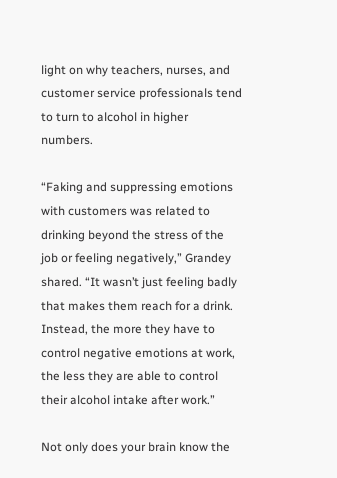light on why teachers, nurses, and customer service professionals tend to turn to alcohol in higher numbers.

“Faking and suppressing emotions with customers was related to drinking beyond the stress of the job or feeling negatively,” Grandey shared. “It wasn’t just feeling badly that makes them reach for a drink. Instead, the more they have to control negative emotions at work, the less they are able to control their alcohol intake after work.”

Not only does your brain know the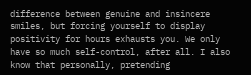difference between genuine and insincere smiles, but forcing yourself to display positivity for hours exhausts you. We only have so much self-control, after all. I also know that personally, pretending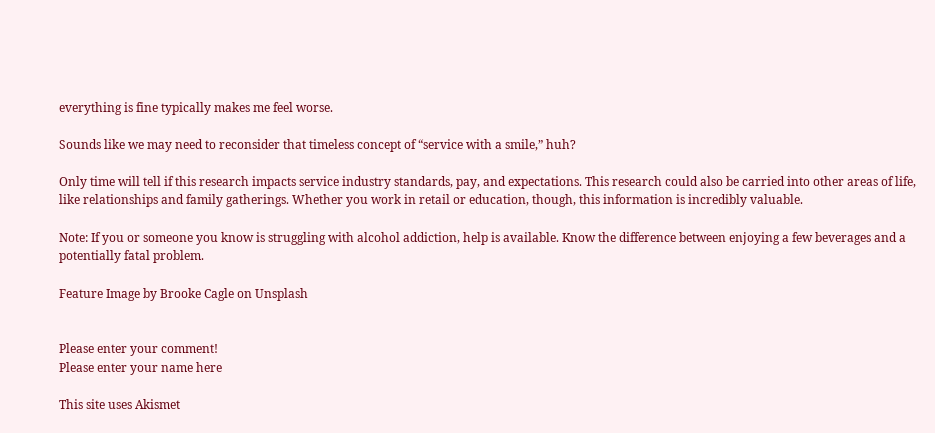everything is fine typically makes me feel worse.

Sounds like we may need to reconsider that timeless concept of “service with a smile,” huh?

Only time will tell if this research impacts service industry standards, pay, and expectations. This research could also be carried into other areas of life, like relationships and family gatherings. Whether you work in retail or education, though, this information is incredibly valuable.

Note: If you or someone you know is struggling with alcohol addiction, help is available. Know the difference between enjoying a few beverages and a potentially fatal problem.

Feature Image by Brooke Cagle on Unsplash


Please enter your comment!
Please enter your name here

This site uses Akismet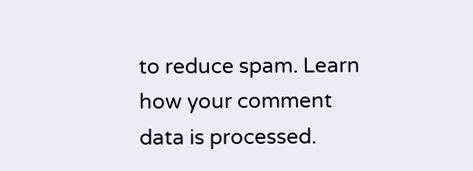to reduce spam. Learn how your comment data is processed.